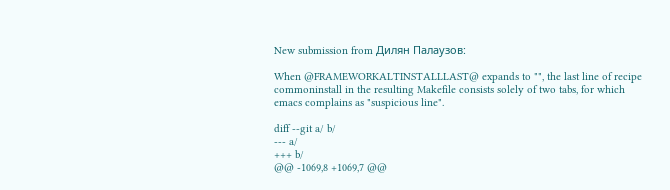New submission from Дилян Палаузов:

When @FRAMEWORKALTINSTALLLAST@ expands to "", the last line of recipe
commoninstall in the resulting Makefile consists solely of two tabs, for which
emacs complains as "suspicious line".

diff --git a/ b/
--- a/
+++ b/
@@ -1069,8 +1069,7 @@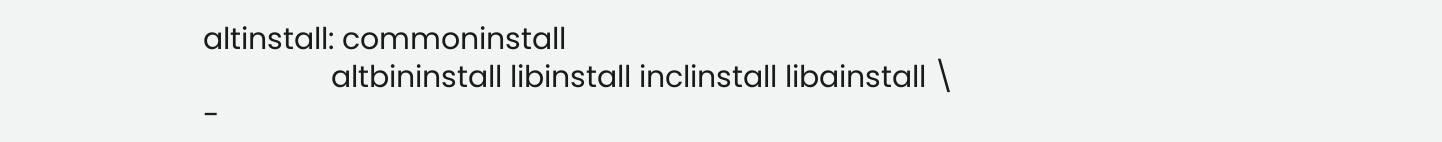altinstall: commoninstall
                altbininstall libinstall inclinstall libainstall \
-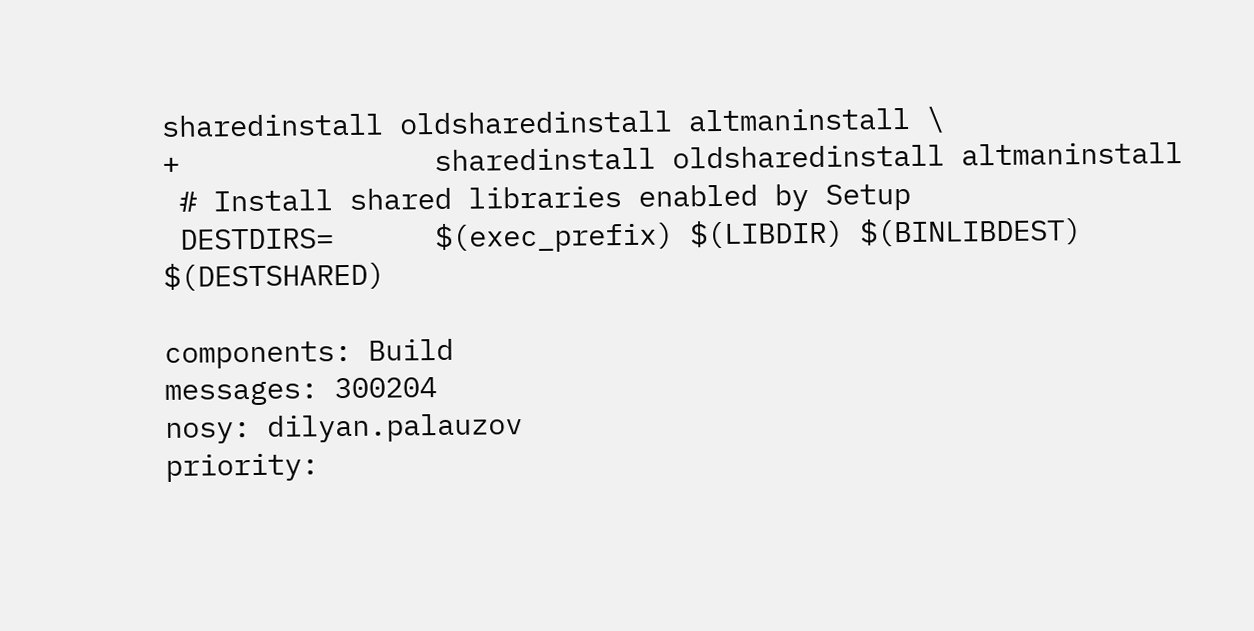sharedinstall oldsharedinstall altmaninstall \
+               sharedinstall oldsharedinstall altmaninstall
 # Install shared libraries enabled by Setup
 DESTDIRS=      $(exec_prefix) $(LIBDIR) $(BINLIBDEST) $(DESTSHARED)

components: Build
messages: 300204
nosy: dilyan.palauzov
priority: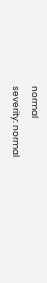normal
severity: normal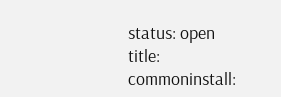status: open
title: commoninstall: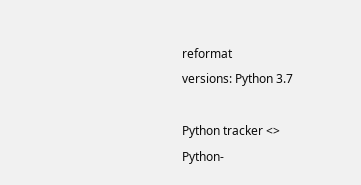reformat
versions: Python 3.7

Python tracker <>
Python-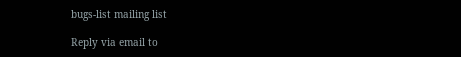bugs-list mailing list

Reply via email to